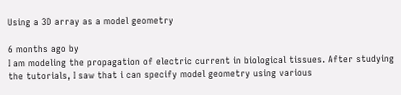Using a 3D array as a model geometry

6 months ago by
I am modeling the propagation of electric current in biological tissues. After studying the tutorials, I saw that i can specify model geometry using various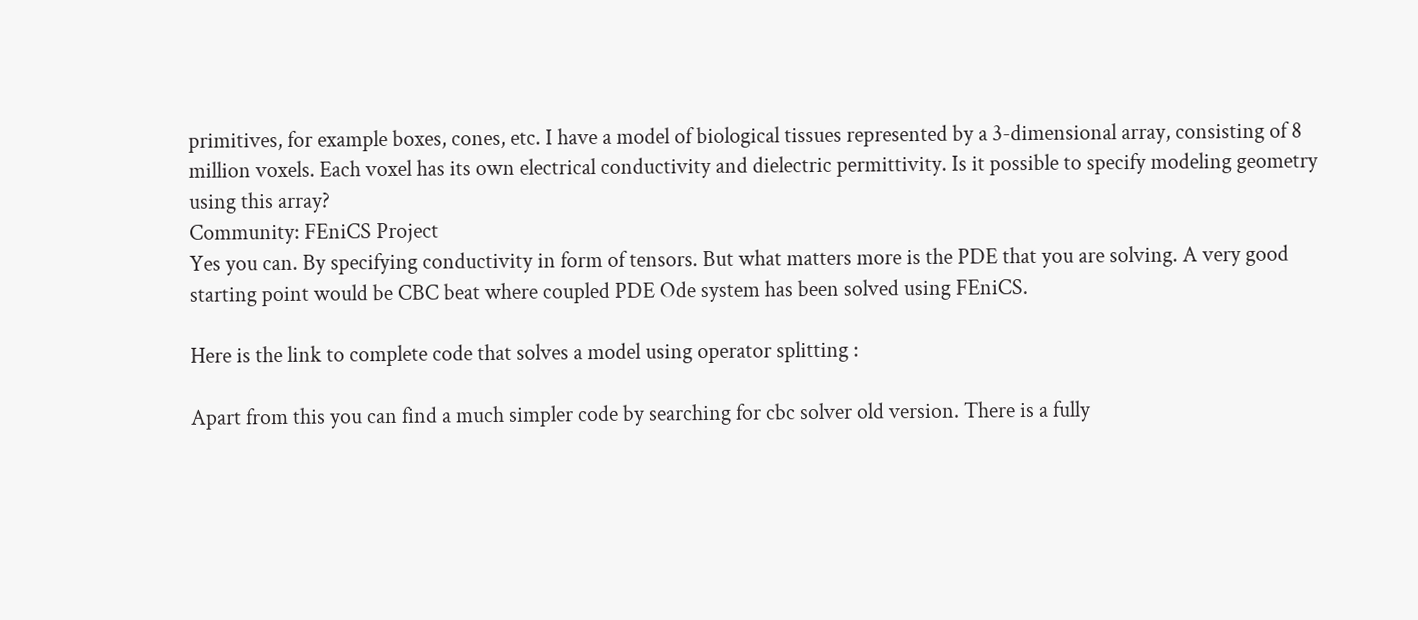primitives, for example boxes, cones, etc. I have a model of biological tissues represented by a 3-dimensional array, consisting of 8 million voxels. Each voxel has its own electrical conductivity and dielectric permittivity. Is it possible to specify modeling geometry using this array?
Community: FEniCS Project
Yes you can. By specifying conductivity in form of tensors. But what matters more is the PDE that you are solving. A very good starting point would be CBC beat where coupled PDE Ode system has been solved using FEniCS.

Here is the link to complete code that solves a model using operator splitting :

Apart from this you can find a much simpler code by searching for cbc solver old version. There is a fully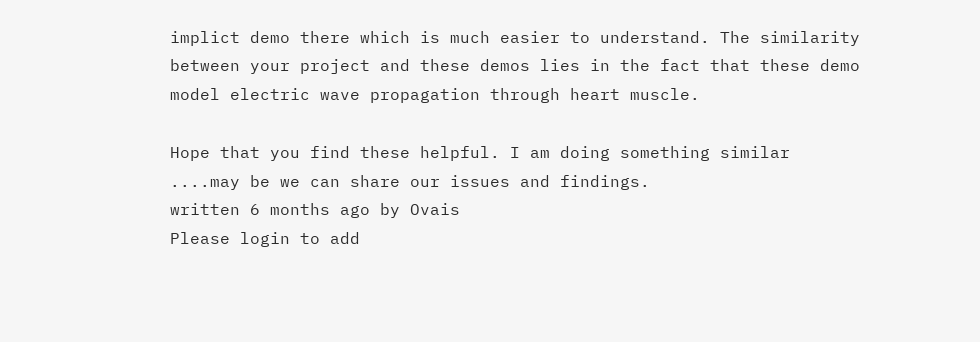implict demo there which is much easier to understand. The similarity between your project and these demos lies in the fact that these demo model electric wave propagation through heart muscle.

Hope that you find these helpful. I am doing something similar ....may be we can share our issues and findings.
written 6 months ago by Ovais
Please login to add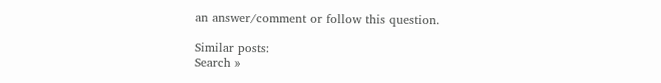an answer/comment or follow this question.

Similar posts:
Search »